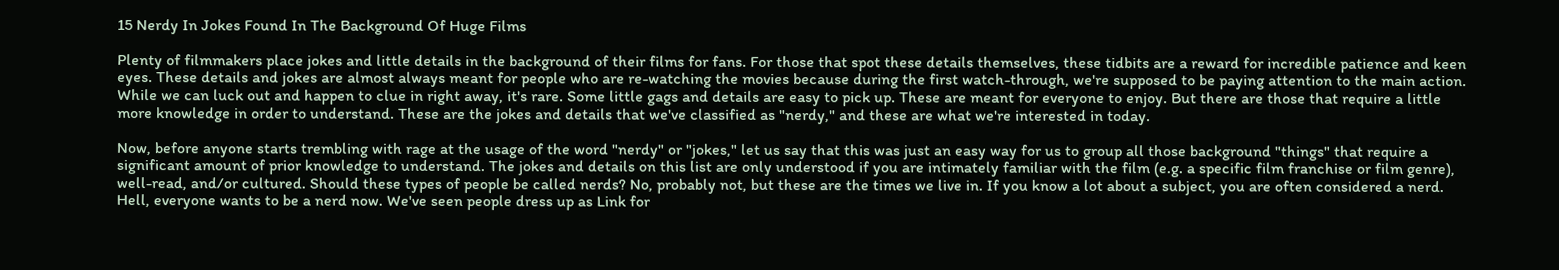15 Nerdy In Jokes Found In The Background Of Huge Films

Plenty of filmmakers place jokes and little details in the background of their films for fans. For those that spot these details themselves, these tidbits are a reward for incredible patience and keen eyes. These details and jokes are almost always meant for people who are re-watching the movies because during the first watch-through, we're supposed to be paying attention to the main action. While we can luck out and happen to clue in right away, it's rare. Some little gags and details are easy to pick up. These are meant for everyone to enjoy. But there are those that require a little more knowledge in order to understand. These are the jokes and details that we've classified as "nerdy," and these are what we're interested in today.

Now, before anyone starts trembling with rage at the usage of the word "nerdy" or "jokes," let us say that this was just an easy way for us to group all those background "things" that require a significant amount of prior knowledge to understand. The jokes and details on this list are only understood if you are intimately familiar with the film (e.g. a specific film franchise or film genre), well-read, and/or cultured. Should these types of people be called nerds? No, probably not, but these are the times we live in. If you know a lot about a subject, you are often considered a nerd. Hell, everyone wants to be a nerd now. We've seen people dress up as Link for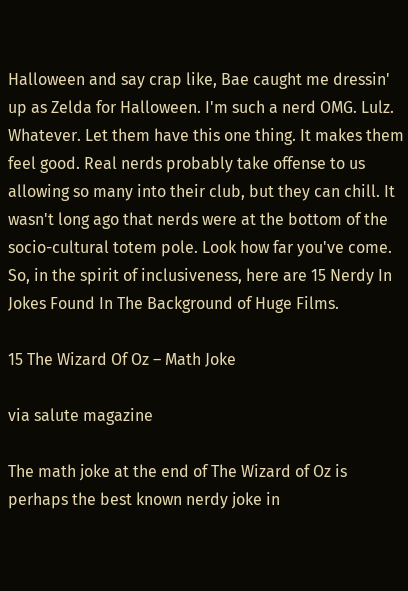Halloween and say crap like, Bae caught me dressin' up as Zelda for Halloween. I'm such a nerd OMG. Lulz. Whatever. Let them have this one thing. It makes them feel good. Real nerds probably take offense to us allowing so many into their club, but they can chill. It wasn't long ago that nerds were at the bottom of the socio-cultural totem pole. Look how far you've come. So, in the spirit of inclusiveness, here are 15 Nerdy In Jokes Found In The Background of Huge Films.

15 The Wizard Of Oz – Math Joke

via salute magazine

The math joke at the end of The Wizard of Oz is perhaps the best known nerdy joke in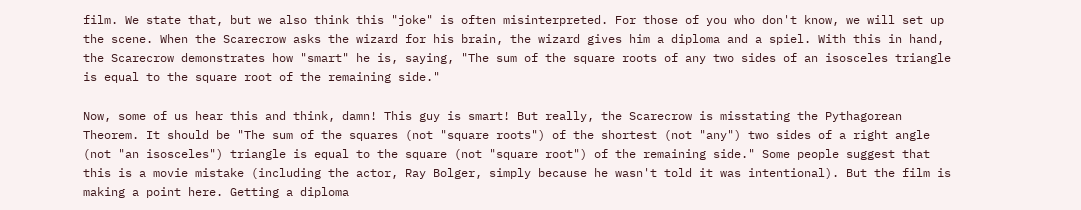film. We state that, but we also think this "joke" is often misinterpreted. For those of you who don't know, we will set up the scene. When the Scarecrow asks the wizard for his brain, the wizard gives him a diploma and a spiel. With this in hand, the Scarecrow demonstrates how "smart" he is, saying, "The sum of the square roots of any two sides of an isosceles triangle is equal to the square root of the remaining side."

Now, some of us hear this and think, damn! This guy is smart! But really, the Scarecrow is misstating the Pythagorean Theorem. It should be "The sum of the squares (not "square roots") of the shortest (not "any") two sides of a right angle (not "an isosceles") triangle is equal to the square (not "square root") of the remaining side." Some people suggest that this is a movie mistake (including the actor, Ray Bolger, simply because he wasn't told it was intentional). But the film is making a point here. Getting a diploma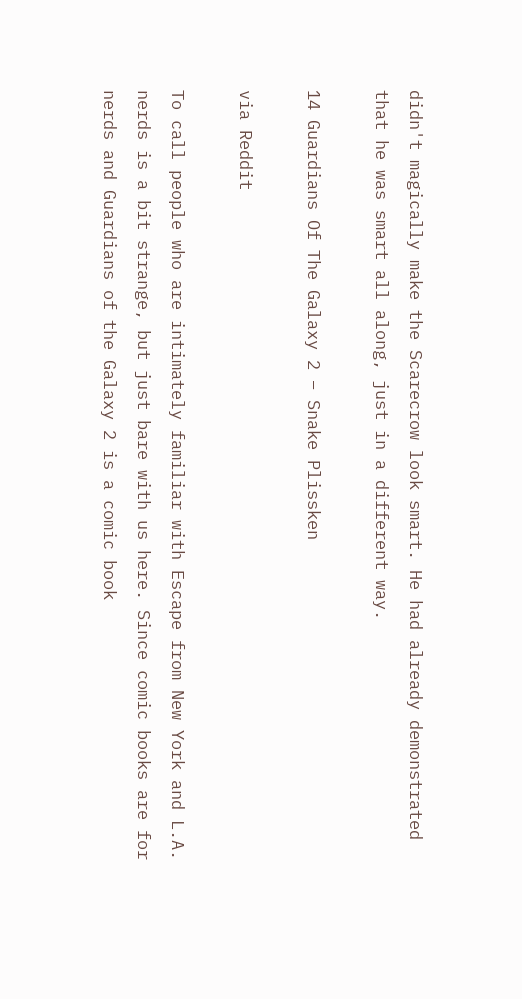didn't magically make the Scarecrow look smart. He had already demonstrated that he was smart all along, just in a different way.

14 Guardians Of The Galaxy 2 – Snake Plissken

via Reddit

To call people who are intimately familiar with Escape from New York and L.A. nerds is a bit strange, but just bare with us here. Since comic books are for nerds and Guardians of the Galaxy 2 is a comic book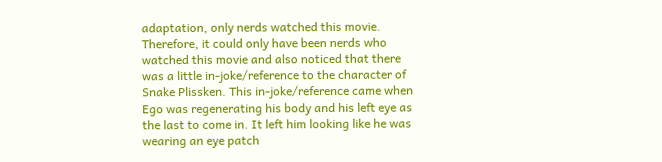adaptation, only nerds watched this movie. Therefore, it could only have been nerds who watched this movie and also noticed that there was a little in-joke/reference to the character of Snake Plissken. This in-joke/reference came when Ego was regenerating his body and his left eye as the last to come in. It left him looking like he was wearing an eye patch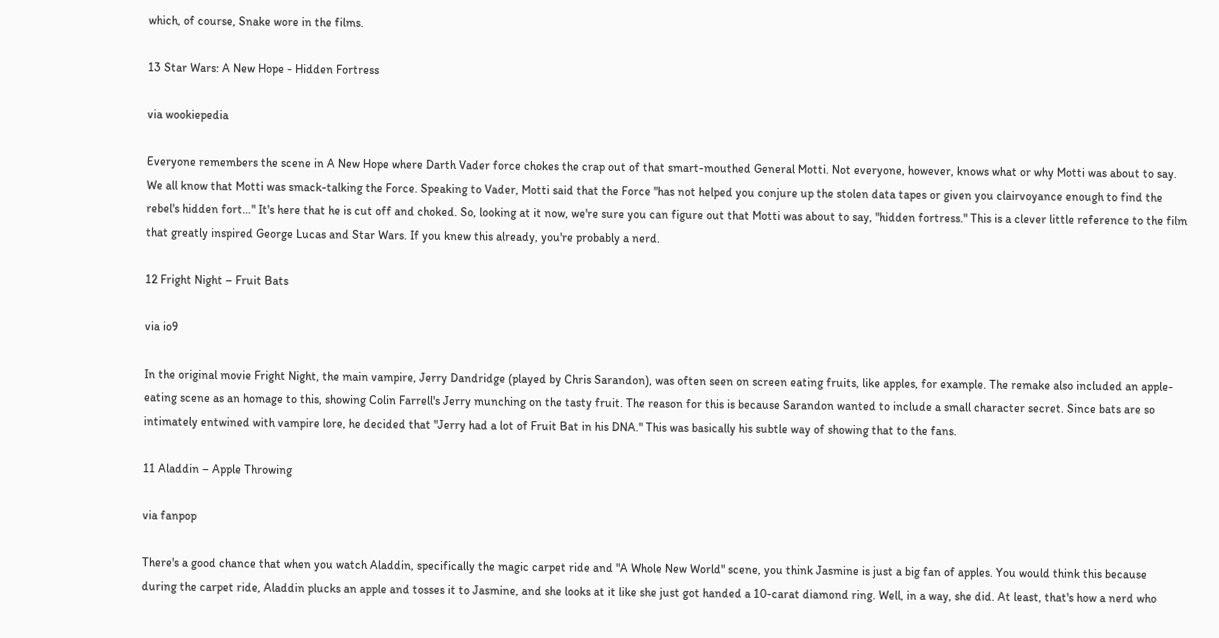which, of course, Snake wore in the films.

13 Star Wars: A New Hope - Hidden Fortress

via wookiepedia

Everyone remembers the scene in A New Hope where Darth Vader force chokes the crap out of that smart-mouthed General Motti. Not everyone, however, knows what or why Motti was about to say. We all know that Motti was smack-talking the Force. Speaking to Vader, Motti said that the Force "has not helped you conjure up the stolen data tapes or given you clairvoyance enough to find the rebel's hidden fort…" It's here that he is cut off and choked. So, looking at it now, we're sure you can figure out that Motti was about to say, "hidden fortress." This is a clever little reference to the film that greatly inspired George Lucas and Star Wars. If you knew this already, you're probably a nerd.

12 Fright Night – Fruit Bats

via io9

In the original movie Fright Night, the main vampire, Jerry Dandridge (played by Chris Sarandon), was often seen on screen eating fruits, like apples, for example. The remake also included an apple-eating scene as an homage to this, showing Colin Farrell's Jerry munching on the tasty fruit. The reason for this is because Sarandon wanted to include a small character secret. Since bats are so intimately entwined with vampire lore, he decided that "Jerry had a lot of Fruit Bat in his DNA." This was basically his subtle way of showing that to the fans.

11 Aladdin – Apple Throwing

via fanpop

There's a good chance that when you watch Aladdin, specifically the magic carpet ride and "A Whole New World" scene, you think Jasmine is just a big fan of apples. You would think this because during the carpet ride, Aladdin plucks an apple and tosses it to Jasmine, and she looks at it like she just got handed a 10-carat diamond ring. Well, in a way, she did. At least, that's how a nerd who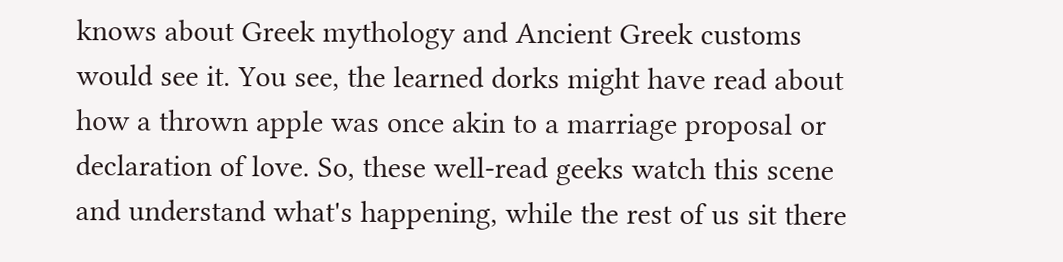knows about Greek mythology and Ancient Greek customs would see it. You see, the learned dorks might have read about how a thrown apple was once akin to a marriage proposal or declaration of love. So, these well-read geeks watch this scene and understand what's happening, while the rest of us sit there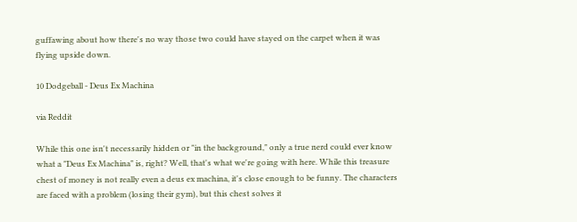guffawing about how there's no way those two could have stayed on the carpet when it was flying upside down.

10 Dodgeball - Deus Ex Machina

via Reddit

While this one isn't necessarily hidden or "in the background," only a true nerd could ever know what a "Deus Ex Machina" is, right? Well, that's what we're going with here. While this treasure chest of money is not really even a deus ex machina, it's close enough to be funny. The characters are faced with a problem (losing their gym), but this chest solves it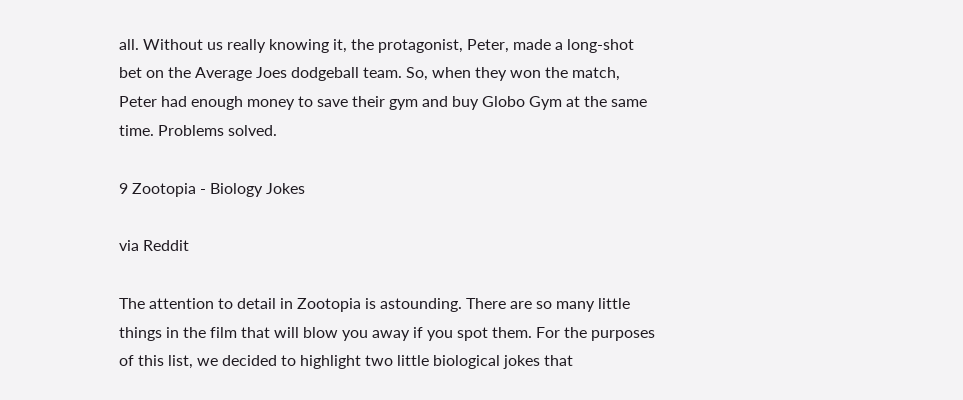all. Without us really knowing it, the protagonist, Peter, made a long-shot bet on the Average Joes dodgeball team. So, when they won the match, Peter had enough money to save their gym and buy Globo Gym at the same time. Problems solved.

9 Zootopia - Biology Jokes

via Reddit

The attention to detail in Zootopia is astounding. There are so many little things in the film that will blow you away if you spot them. For the purposes of this list, we decided to highlight two little biological jokes that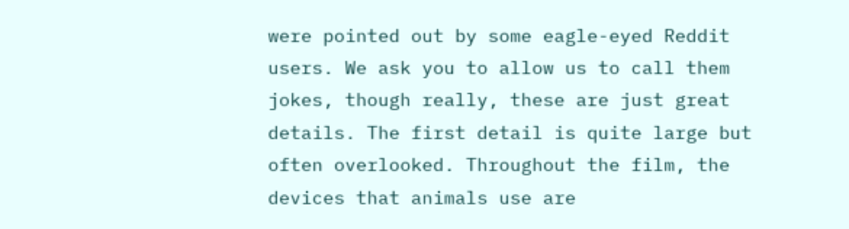were pointed out by some eagle-eyed Reddit users. We ask you to allow us to call them jokes, though really, these are just great details. The first detail is quite large but often overlooked. Throughout the film, the devices that animals use are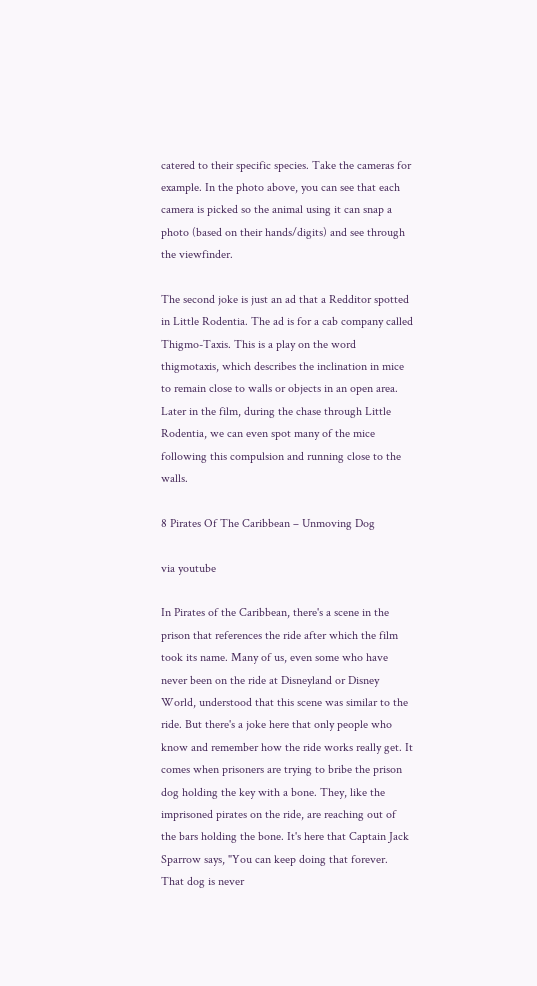catered to their specific species. Take the cameras for example. In the photo above, you can see that each camera is picked so the animal using it can snap a photo (based on their hands/digits) and see through the viewfinder.

The second joke is just an ad that a Redditor spotted in Little Rodentia. The ad is for a cab company called Thigmo-Taxis. This is a play on the word thigmotaxis, which describes the inclination in mice to remain close to walls or objects in an open area. Later in the film, during the chase through Little Rodentia, we can even spot many of the mice following this compulsion and running close to the walls.

8 Pirates Of The Caribbean – Unmoving Dog

via youtube

In Pirates of the Caribbean, there's a scene in the prison that references the ride after which the film took its name. Many of us, even some who have never been on the ride at Disneyland or Disney World, understood that this scene was similar to the ride. But there's a joke here that only people who know and remember how the ride works really get. It comes when prisoners are trying to bribe the prison dog holding the key with a bone. They, like the imprisoned pirates on the ride, are reaching out of the bars holding the bone. It's here that Captain Jack Sparrow says, "You can keep doing that forever. That dog is never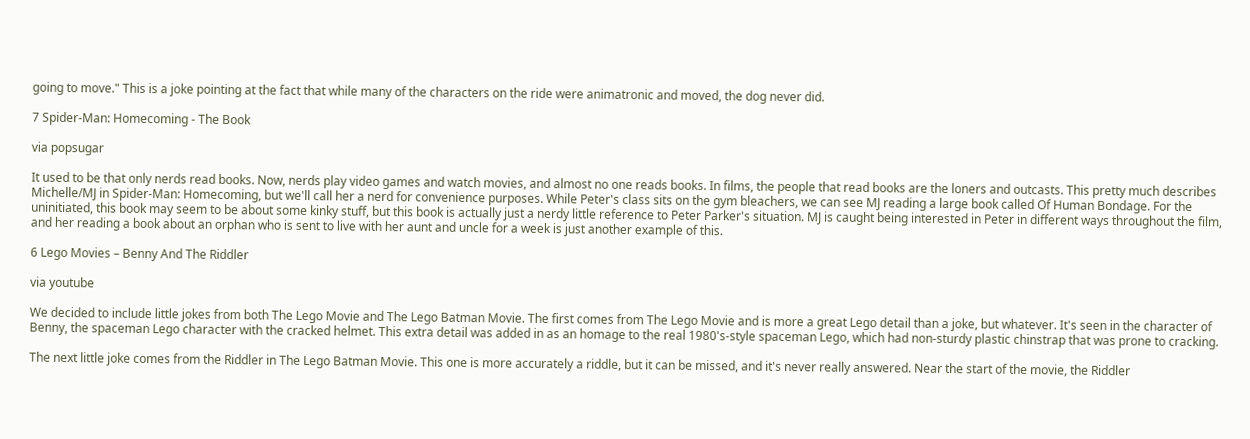going to move." This is a joke pointing at the fact that while many of the characters on the ride were animatronic and moved, the dog never did.

7 Spider-Man: Homecoming - The Book

via popsugar

It used to be that only nerds read books. Now, nerds play video games and watch movies, and almost no one reads books. In films, the people that read books are the loners and outcasts. This pretty much describes Michelle/MJ in Spider-Man: Homecoming, but we'll call her a nerd for convenience purposes. While Peter's class sits on the gym bleachers, we can see MJ reading a large book called Of Human Bondage. For the uninitiated, this book may seem to be about some kinky stuff, but this book is actually just a nerdy little reference to Peter Parker's situation. MJ is caught being interested in Peter in different ways throughout the film, and her reading a book about an orphan who is sent to live with her aunt and uncle for a week is just another example of this.

6 Lego Movies – Benny And The Riddler

via youtube

We decided to include little jokes from both The Lego Movie and The Lego Batman Movie. The first comes from The Lego Movie and is more a great Lego detail than a joke, but whatever. It's seen in the character of Benny, the spaceman Lego character with the cracked helmet. This extra detail was added in as an homage to the real 1980's-style spaceman Lego, which had non-sturdy plastic chinstrap that was prone to cracking.

The next little joke comes from the Riddler in The Lego Batman Movie. This one is more accurately a riddle, but it can be missed, and it's never really answered. Near the start of the movie, the Riddler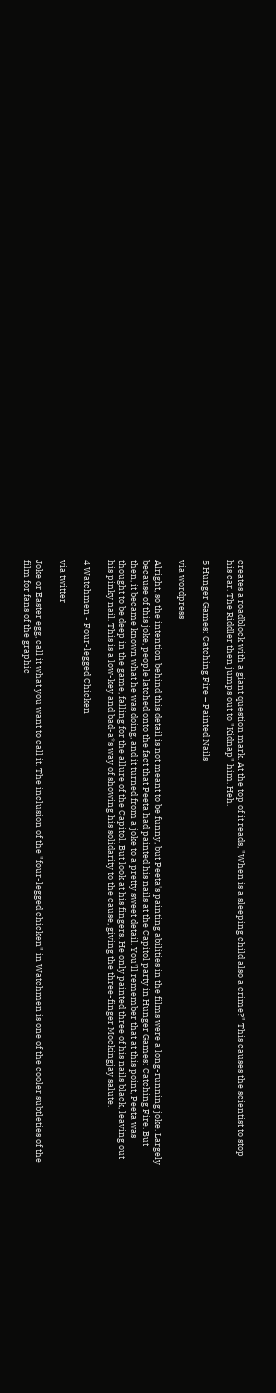creates a roadblock with a giant question mark. At the top of it reads, "When is a sleeping child also a crime?" This causes the scientist to stop his car. The Riddler then jumps out to "Kidnap" him. Heh.

5 Hunger Games: Catching Fire – Painted Nails

via wordpress

Alright, so the intention behind this detail is not meant to be funny, but Peeta's painting abilities in the films were a long-running joke. Largely because of this joke, people latched onto the fact that Peeta had painted his nails at the Capitol party in Hunger Games: Catching Fire. But then, it became known what he was doing, and it turned from a joke to a pretty sweet detail. You'll remember that at this point, Peeta was thought to be deep in the game, falling for the allure of the Capitol. But look at his fingers. He only painted three of his nails black, leaving out his pinky nail. This is a low-key and bad-a*s way of showing his solidarity to the cause, giving the three-finger Mockingjay salute.

4 Watchmen - Four-legged Chicken

via twitter

Joke or Easter egg, call it what you want to call it. The inclusion of the "four-legged chicken" in Watchmen is one of the cooler subtleties of the film for fans of the graphic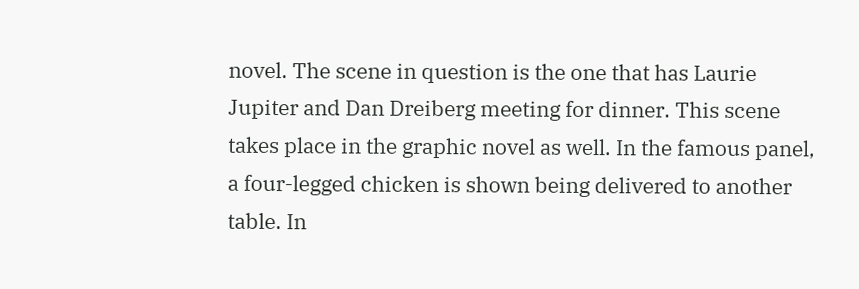novel. The scene in question is the one that has Laurie Jupiter and Dan Dreiberg meeting for dinner. This scene takes place in the graphic novel as well. In the famous panel, a four-legged chicken is shown being delivered to another table. In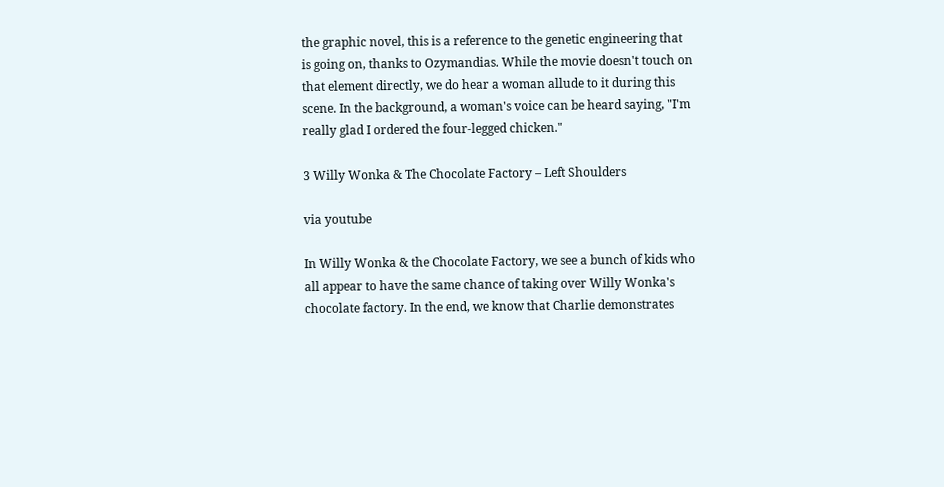the graphic novel, this is a reference to the genetic engineering that is going on, thanks to Ozymandias. While the movie doesn't touch on that element directly, we do hear a woman allude to it during this scene. In the background, a woman's voice can be heard saying, "I'm really glad I ordered the four-legged chicken."

3 Willy Wonka & The Chocolate Factory – Left Shoulders

via youtube

In Willy Wonka & the Chocolate Factory, we see a bunch of kids who all appear to have the same chance of taking over Willy Wonka's chocolate factory. In the end, we know that Charlie demonstrates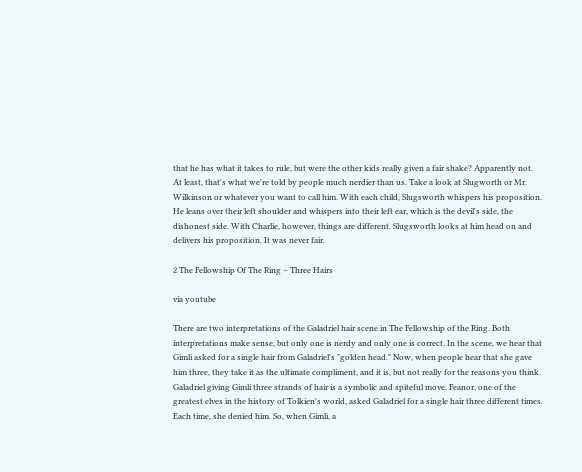that he has what it takes to rule, but were the other kids really given a fair shake? Apparently not. At least, that's what we're told by people much nerdier than us. Take a look at Slugworth or Mr. Wilkinson or whatever you want to call him. With each child, Slugsworth whispers his proposition. He leans over their left shoulder and whispers into their left ear, which is the devil's side, the dishonest side. With Charlie, however, things are different. Slugsworth looks at him head on and delivers his proposition. It was never fair.

2 The Fellowship Of The Ring – Three Hairs

via youtube

There are two interpretations of the Galadriel hair scene in The Fellowship of the Ring. Both interpretations make sense, but only one is nerdy and only one is correct. In the scene, we hear that Gimli asked for a single hair from Galadriel's "golden head." Now, when people hear that she gave him three, they take it as the ultimate compliment, and it is, but not really for the reasons you think. Galadriel giving Gimli three strands of hair is a symbolic and spiteful move. Feanor, one of the greatest elves in the history of Tolkien's world, asked Galadriel for a single hair three different times. Each time, she denied him. So, when Gimli, a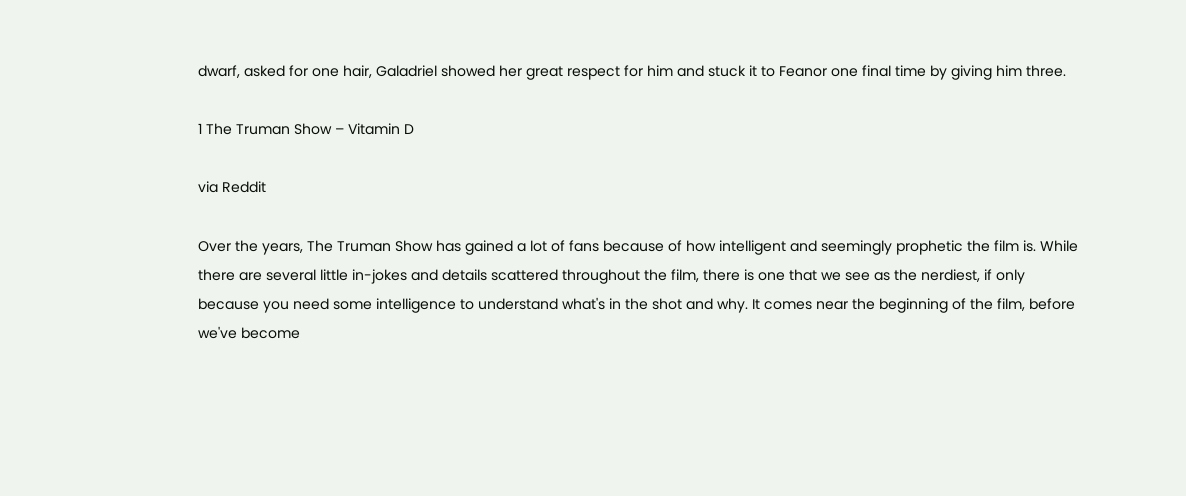dwarf, asked for one hair, Galadriel showed her great respect for him and stuck it to Feanor one final time by giving him three.

1 The Truman Show – Vitamin D

via Reddit

Over the years, The Truman Show has gained a lot of fans because of how intelligent and seemingly prophetic the film is. While there are several little in-jokes and details scattered throughout the film, there is one that we see as the nerdiest, if only because you need some intelligence to understand what's in the shot and why. It comes near the beginning of the film, before we've become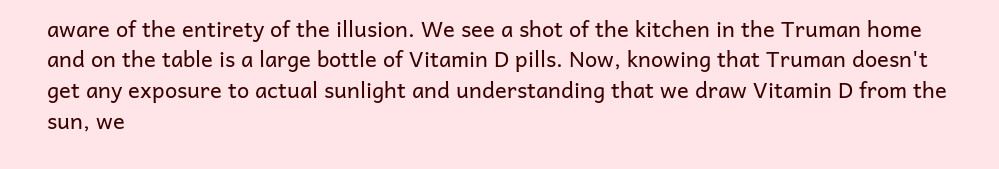aware of the entirety of the illusion. We see a shot of the kitchen in the Truman home and on the table is a large bottle of Vitamin D pills. Now, knowing that Truman doesn't get any exposure to actual sunlight and understanding that we draw Vitamin D from the sun, we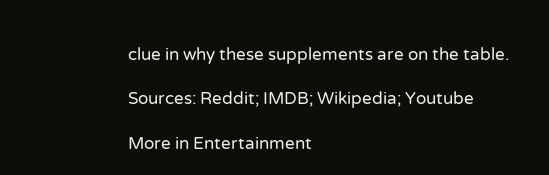clue in why these supplements are on the table.

Sources: Reddit; IMDB; Wikipedia; Youtube

More in Entertainment